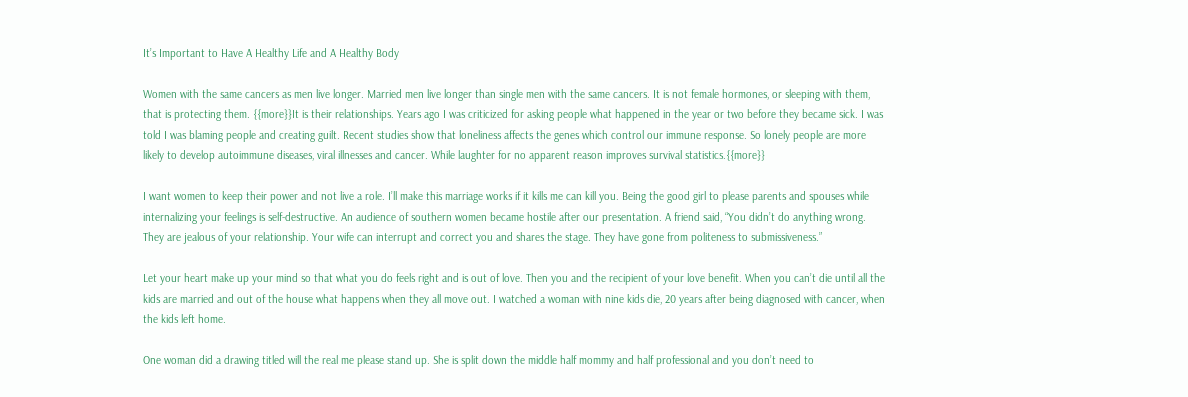It’s Important to Have A Healthy Life and A Healthy Body

Women with the same cancers as men live longer. Married men live longer than single men with the same cancers. It is not female hormones, or sleeping with them, that is protecting them. {{more}}It is their relationships. Years ago I was criticized for asking people what happened in the year or two before they became sick. I was told I was blaming people and creating guilt. Recent studies show that loneliness affects the genes which control our immune response. So lonely people are more likely to develop autoimmune diseases, viral illnesses and cancer. While laughter for no apparent reason improves survival statistics.{{more}}

I want women to keep their power and not live a role. I’ll make this marriage works if it kills me can kill you. Being the good girl to please parents and spouses while internalizing your feelings is self-destructive. An audience of southern women became hostile after our presentation. A friend said, “You didn’t do anything wrong. They are jealous of your relationship. Your wife can interrupt and correct you and shares the stage. They have gone from politeness to submissiveness.”

Let your heart make up your mind so that what you do feels right and is out of love. Then you and the recipient of your love benefit. When you can’t die until all the kids are married and out of the house what happens when they all move out. I watched a woman with nine kids die, 20 years after being diagnosed with cancer, when the kids left home.

One woman did a drawing titled will the real me please stand up. She is split down the middle half mommy and half professional and you don’t need to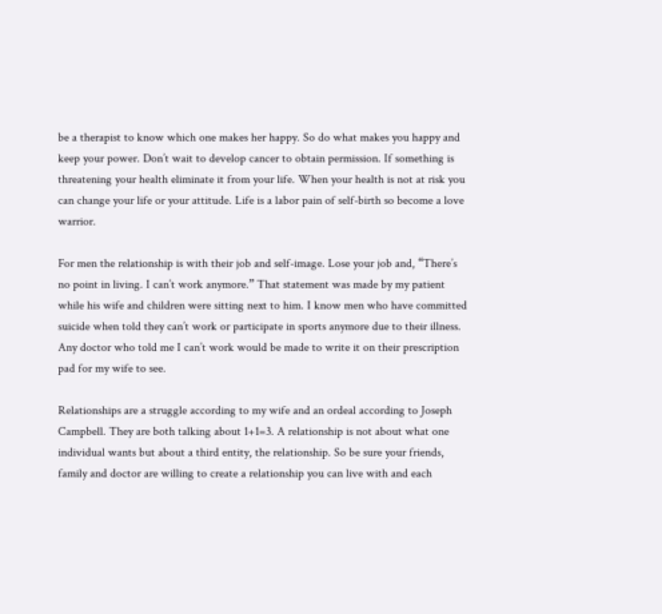be a therapist to know which one makes her happy. So do what makes you happy and keep your power. Don’t wait to develop cancer to obtain permission. If something is threatening your health eliminate it from your life. When your health is not at risk you can change your life or your attitude. Life is a labor pain of self-birth so become a love warrior.

For men the relationship is with their job and self-image. Lose your job and, “There’s no point in living. I can’t work anymore.” That statement was made by my patient while his wife and children were sitting next to him. I know men who have committed suicide when told they can’t work or participate in sports anymore due to their illness. Any doctor who told me I can’t work would be made to write it on their prescription pad for my wife to see.

Relationships are a struggle according to my wife and an ordeal according to Joseph Campbell. They are both talking about 1+1=3. A relationship is not about what one individual wants but about a third entity, the relationship. So be sure your friends, family and doctor are willing to create a relationship you can live with and each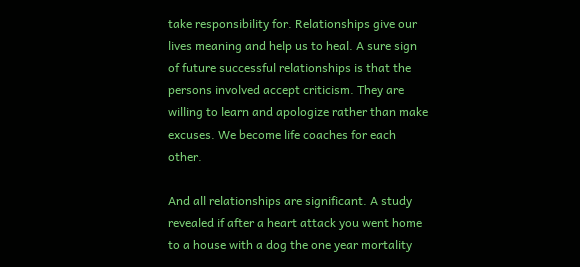take responsibility for. Relationships give our lives meaning and help us to heal. A sure sign of future successful relationships is that the persons involved accept criticism. They are willing to learn and apologize rather than make excuses. We become life coaches for each other.

And all relationships are significant. A study revealed if after a heart attack you went home to a house with a dog the one year mortality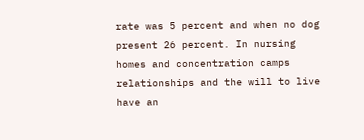rate was 5 percent and when no dog present 26 percent. In nursing homes and concentration camps relationships and the will to live have an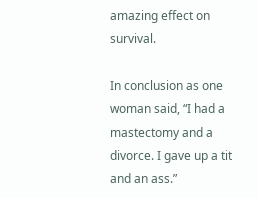amazing effect on survival.

In conclusion as one woman said, “I had a mastectomy and a divorce. I gave up a tit and an ass.”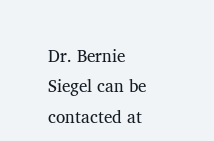Dr. Bernie Siegel can be contacted at